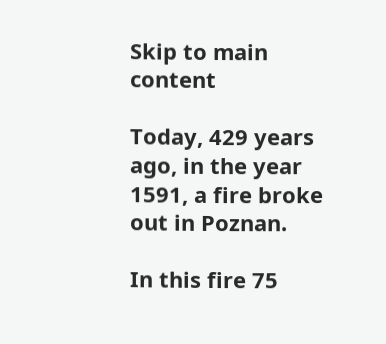Skip to main content

Today, 429 years ago, in the year 1591, a fire broke out in Poznan.

In this fire 75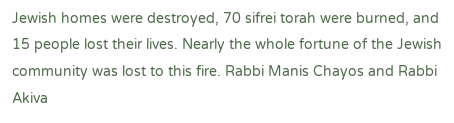Jewish homes were destroyed, 70 sifrei torah were burned, and 15 people lost their lives. Nearly the whole fortune of the Jewish community was lost to this fire. Rabbi Manis Chayos and Rabbi Akiva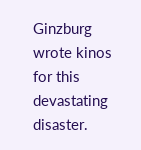Ginzburg wrote kinos for this devastating disaster.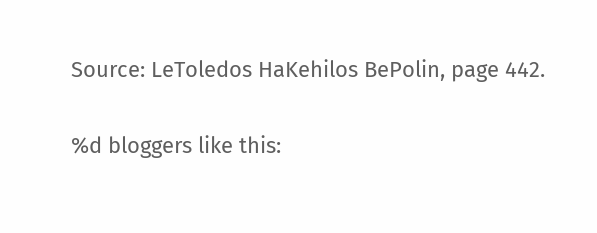Source: LeToledos HaKehilos BePolin, page 442.

%d bloggers like this: